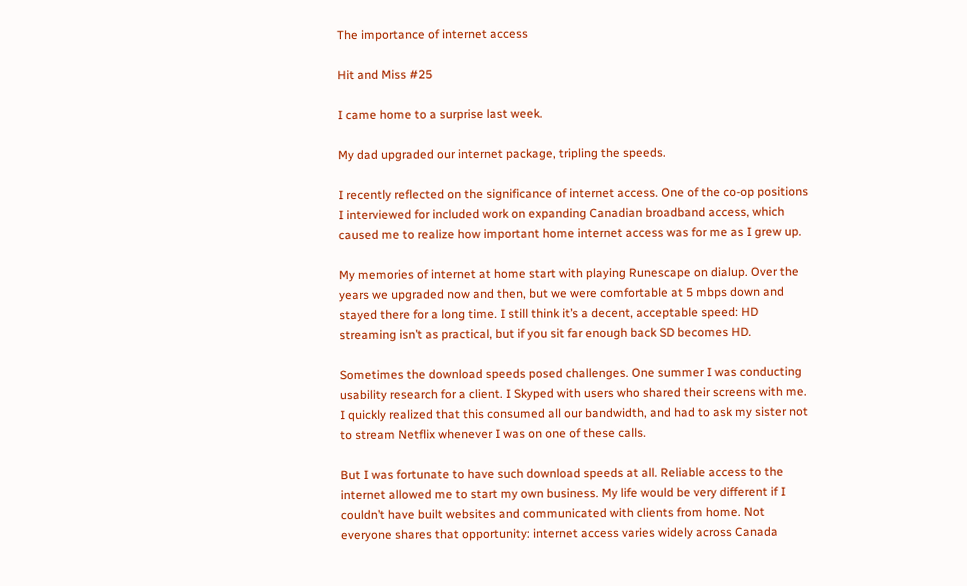The importance of internet access

Hit and Miss #25

I came home to a surprise last week.

My dad upgraded our internet package, tripling the speeds.

I recently reflected on the significance of internet access. One of the co-op positions I interviewed for included work on expanding Canadian broadband access, which caused me to realize how important home internet access was for me as I grew up.

My memories of internet at home start with playing Runescape on dialup. Over the years we upgraded now and then, but we were comfortable at 5 mbps down and stayed there for a long time. I still think it’s a decent, acceptable speed: HD streaming isn’t as practical, but if you sit far enough back SD becomes HD.

Sometimes the download speeds posed challenges. One summer I was conducting usability research for a client. I Skyped with users who shared their screens with me. I quickly realized that this consumed all our bandwidth, and had to ask my sister not to stream Netflix whenever I was on one of these calls.

But I was fortunate to have such download speeds at all. Reliable access to the internet allowed me to start my own business. My life would be very different if I couldn’t have built websites and communicated with clients from home. Not everyone shares that opportunity: internet access varies widely across Canada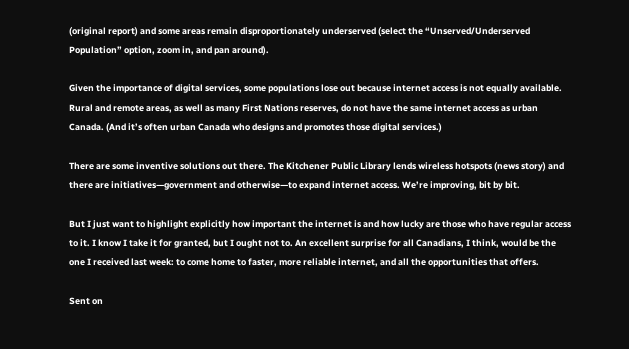(original report) and some areas remain disproportionately underserved (select the “Unserved/Underserved Population” option, zoom in, and pan around).

Given the importance of digital services, some populations lose out because internet access is not equally available. Rural and remote areas, as well as many First Nations reserves, do not have the same internet access as urban Canada. (And it’s often urban Canada who designs and promotes those digital services.)

There are some inventive solutions out there. The Kitchener Public Library lends wireless hotspots (news story) and there are initiatives—government and otherwise—to expand internet access. We’re improving, bit by bit.

But I just want to highlight explicitly how important the internet is and how lucky are those who have regular access to it. I know I take it for granted, but I ought not to. An excellent surprise for all Canadians, I think, would be the one I received last week: to come home to faster, more reliable internet, and all the opportunities that offers.

Sent on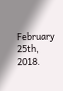February 25th, 2018.